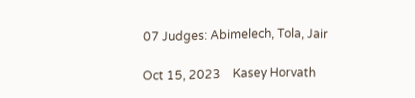07 Judges: Abimelech, Tola, Jair

Oct 15, 2023    Kasey Horvath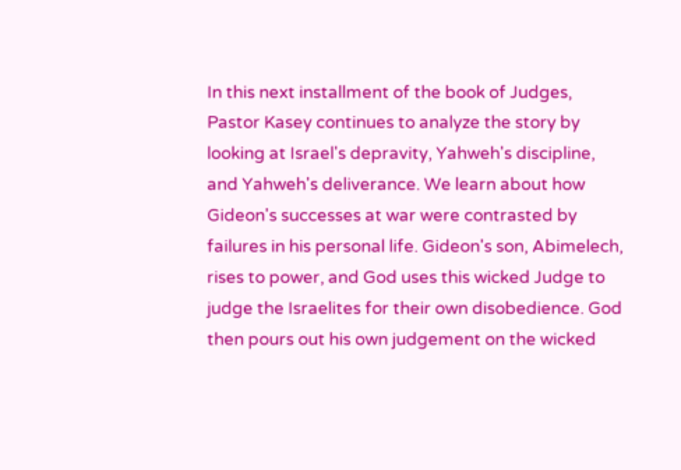In this next installment of the book of Judges, Pastor Kasey continues to analyze the story by looking at Israel's depravity, Yahweh's discipline, and Yahweh's deliverance. We learn about how Gideon's successes at war were contrasted by failures in his personal life. Gideon's son, Abimelech, rises to power, and God uses this wicked Judge to judge the Israelites for their own disobedience. God then pours out his own judgement on the wicked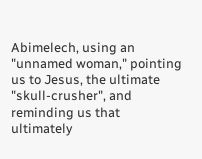Abimelech, using an "unnamed woman," pointing us to Jesus, the ultimate "skull-crusher", and reminding us that ultimately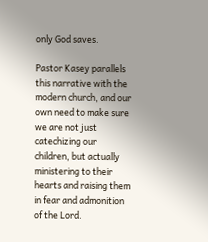only God saves.

Pastor Kasey parallels this narrative with the modern church, and our own need to make sure we are not just catechizing our children, but actually ministering to their hearts and raising them in fear and admonition of the Lord.